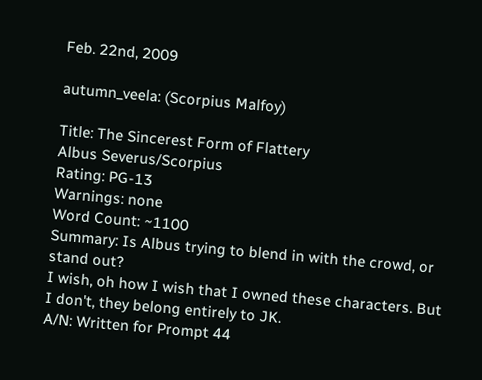Feb. 22nd, 2009

autumn_veela: (Scorpius Malfoy)

Title: The Sincerest Form of Flattery
Albus Severus/Scorpius
Rating: PG-13
Warnings: none
Word Count: ~1100
Summary: Is Albus trying to blend in with the crowd, or stand out?
I wish, oh how I wish that I owned these characters. But I don't, they belong entirely to JK.
A/N: Written for Prompt 44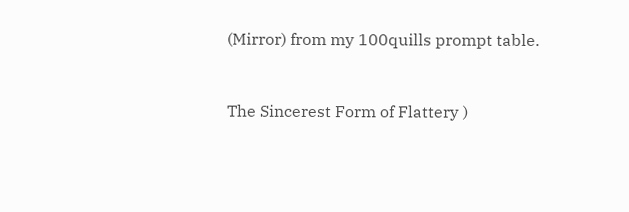(Mirror) from my 100quills prompt table.


The Sincerest Form of Flattery )